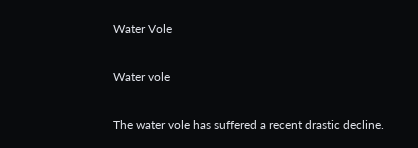Water Vole

Water vole

The water vole has suffered a recent drastic decline.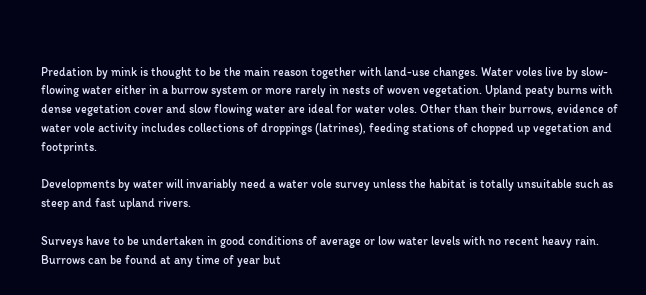Predation by mink is thought to be the main reason together with land-use changes. Water voles live by slow-flowing water either in a burrow system or more rarely in nests of woven vegetation. Upland peaty burns with dense vegetation cover and slow flowing water are ideal for water voles. Other than their burrows, evidence of water vole activity includes collections of droppings (latrines), feeding stations of chopped up vegetation and footprints.

Developments by water will invariably need a water vole survey unless the habitat is totally unsuitable such as steep and fast upland rivers.

Surveys have to be undertaken in good conditions of average or low water levels with no recent heavy rain. Burrows can be found at any time of year but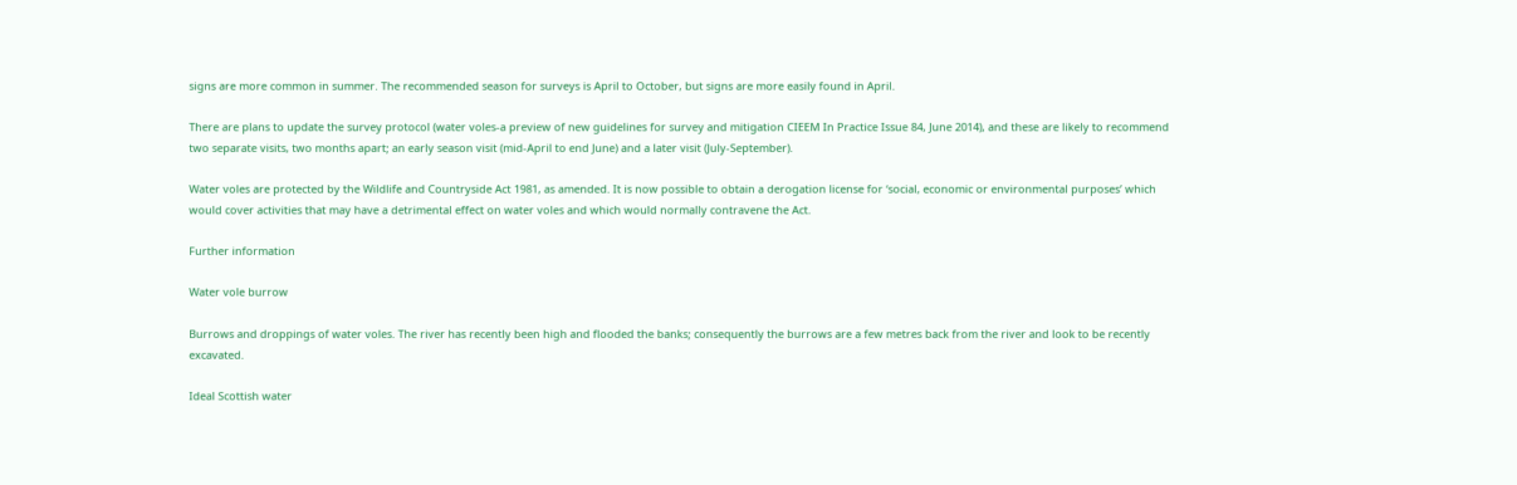signs are more common in summer. The recommended season for surveys is April to October, but signs are more easily found in April.

There are plans to update the survey protocol (water voles-a preview of new guidelines for survey and mitigation CIEEM In Practice Issue 84, June 2014), and these are likely to recommend two separate visits, two months apart; an early season visit (mid-April to end June) and a later visit (July-September).

Water voles are protected by the Wildlife and Countryside Act 1981, as amended. It is now possible to obtain a derogation license for ‘social, economic or environmental purposes’ which would cover activities that may have a detrimental effect on water voles and which would normally contravene the Act.

Further information

Water vole burrow

Burrows and droppings of water voles. The river has recently been high and flooded the banks; consequently the burrows are a few metres back from the river and look to be recently excavated.

Ideal Scottish water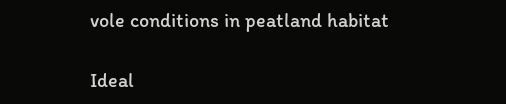vole conditions in peatland habitat

Ideal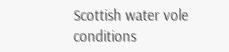Scottish water vole conditions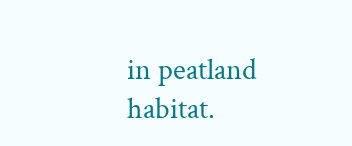in peatland habitat.